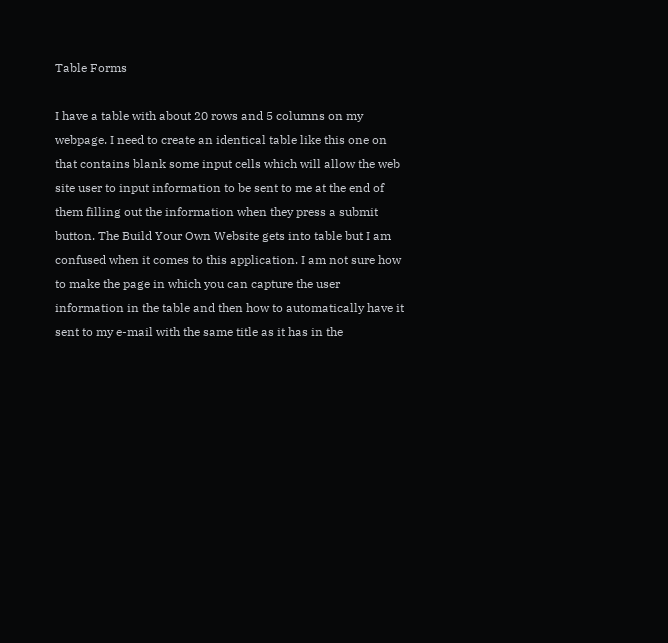Table Forms

I have a table with about 20 rows and 5 columns on my webpage. I need to create an identical table like this one on that contains blank some input cells which will allow the web site user to input information to be sent to me at the end of them filling out the information when they press a submit button. The Build Your Own Website gets into table but I am confused when it comes to this application. I am not sure how to make the page in which you can capture the user information in the table and then how to automatically have it sent to my e-mail with the same title as it has in the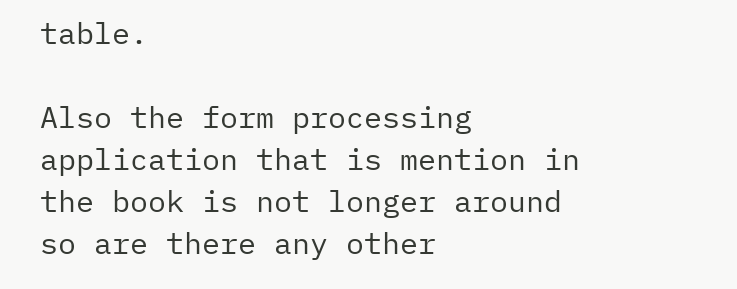table.

Also the form processing application that is mention in the book is not longer around so are there any other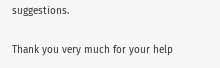suggestions.

Thank you very much for your help